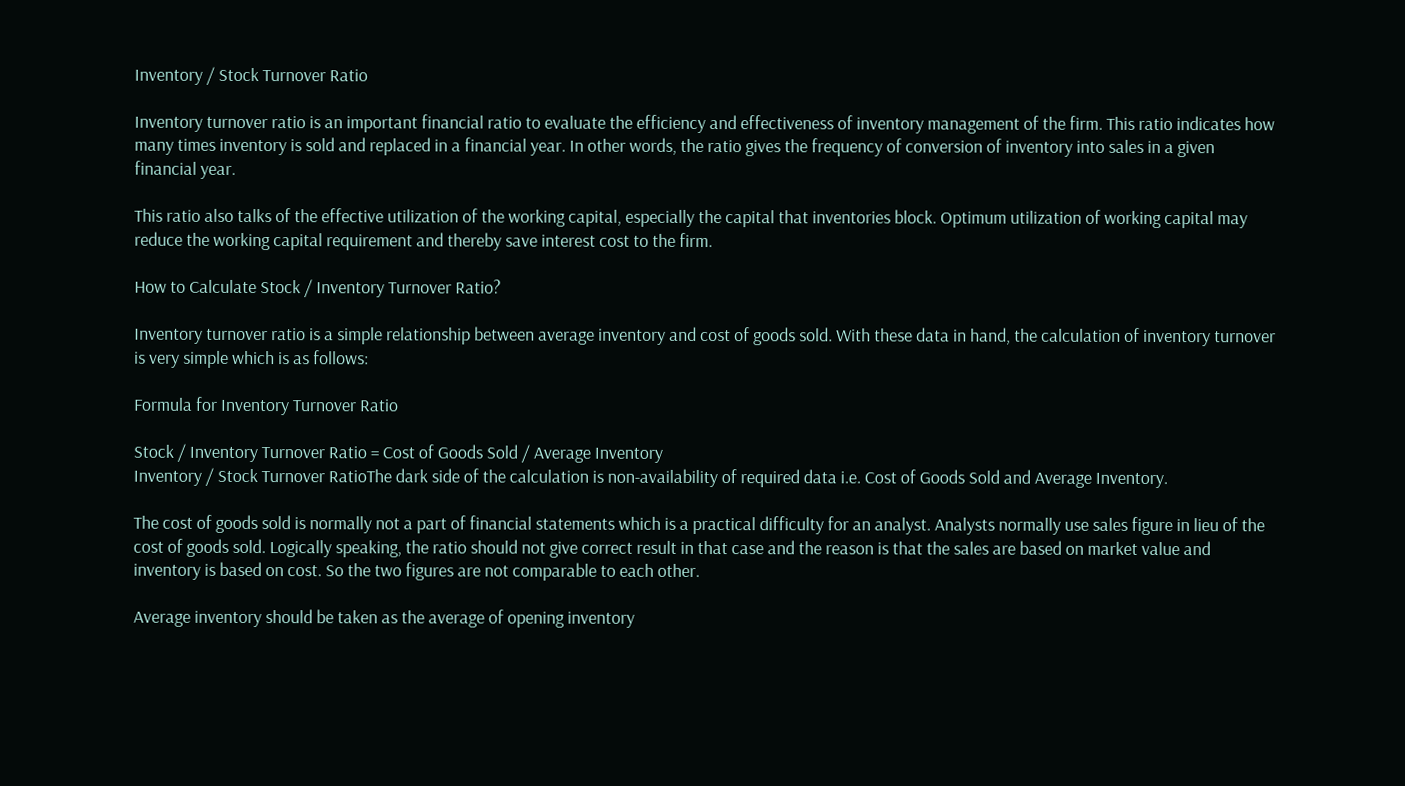Inventory / Stock Turnover Ratio

Inventory turnover ratio is an important financial ratio to evaluate the efficiency and effectiveness of inventory management of the firm. This ratio indicates how many times inventory is sold and replaced in a financial year. In other words, the ratio gives the frequency of conversion of inventory into sales in a given financial year.

This ratio also talks of the effective utilization of the working capital, especially the capital that inventories block. Optimum utilization of working capital may reduce the working capital requirement and thereby save interest cost to the firm.

How to Calculate Stock / Inventory Turnover Ratio?

Inventory turnover ratio is a simple relationship between average inventory and cost of goods sold. With these data in hand, the calculation of inventory turnover is very simple which is as follows:

Formula for Inventory Turnover Ratio

Stock / Inventory Turnover Ratio = Cost of Goods Sold / Average Inventory
Inventory / Stock Turnover RatioThe dark side of the calculation is non-availability of required data i.e. Cost of Goods Sold and Average Inventory.

The cost of goods sold is normally not a part of financial statements which is a practical difficulty for an analyst. Analysts normally use sales figure in lieu of the cost of goods sold. Logically speaking, the ratio should not give correct result in that case and the reason is that the sales are based on market value and inventory is based on cost. So the two figures are not comparable to each other.

Average inventory should be taken as the average of opening inventory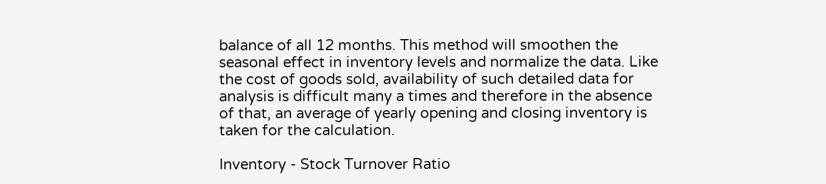balance of all 12 months. This method will smoothen the seasonal effect in inventory levels and normalize the data. Like the cost of goods sold, availability of such detailed data for analysis is difficult many a times and therefore in the absence of that, an average of yearly opening and closing inventory is taken for the calculation.

Inventory - Stock Turnover Ratio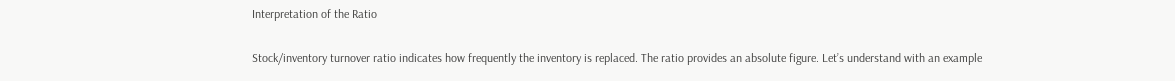Interpretation of the Ratio

Stock/inventory turnover ratio indicates how frequently the inventory is replaced. The ratio provides an absolute figure. Let’s understand with an example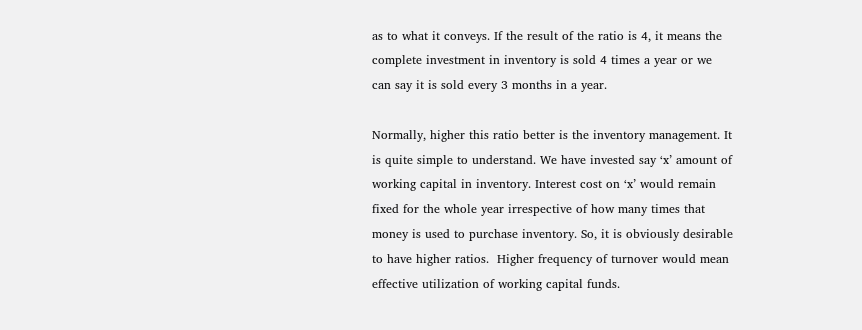as to what it conveys. If the result of the ratio is 4, it means the complete investment in inventory is sold 4 times a year or we can say it is sold every 3 months in a year.

Normally, higher this ratio better is the inventory management. It is quite simple to understand. We have invested say ‘x’ amount of working capital in inventory. Interest cost on ‘x’ would remain fixed for the whole year irrespective of how many times that money is used to purchase inventory. So, it is obviously desirable to have higher ratios.  Higher frequency of turnover would mean effective utilization of working capital funds.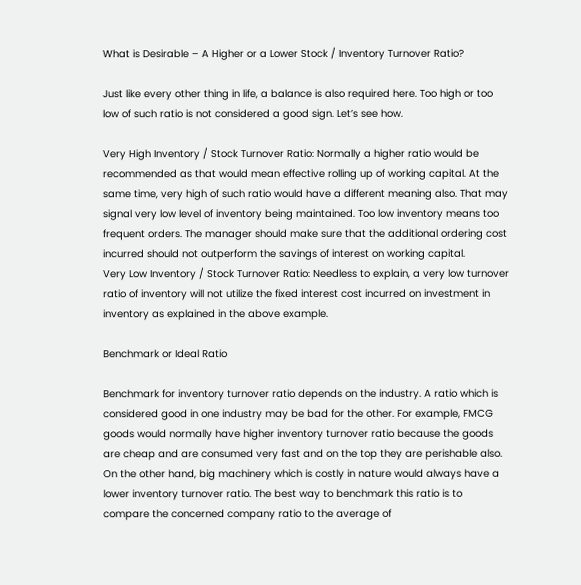What is Desirable – A Higher or a Lower Stock / Inventory Turnover Ratio?

Just like every other thing in life, a balance is also required here. Too high or too low of such ratio is not considered a good sign. Let’s see how.

Very High Inventory / Stock Turnover Ratio: Normally a higher ratio would be recommended as that would mean effective rolling up of working capital. At the same time, very high of such ratio would have a different meaning also. That may signal very low level of inventory being maintained. Too low inventory means too frequent orders. The manager should make sure that the additional ordering cost incurred should not outperform the savings of interest on working capital.
Very Low Inventory / Stock Turnover Ratio: Needless to explain, a very low turnover ratio of inventory will not utilize the fixed interest cost incurred on investment in inventory as explained in the above example.

Benchmark or Ideal Ratio

Benchmark for inventory turnover ratio depends on the industry. A ratio which is considered good in one industry may be bad for the other. For example, FMCG goods would normally have higher inventory turnover ratio because the goods are cheap and are consumed very fast and on the top they are perishable also. On the other hand, big machinery which is costly in nature would always have a lower inventory turnover ratio. The best way to benchmark this ratio is to compare the concerned company ratio to the average of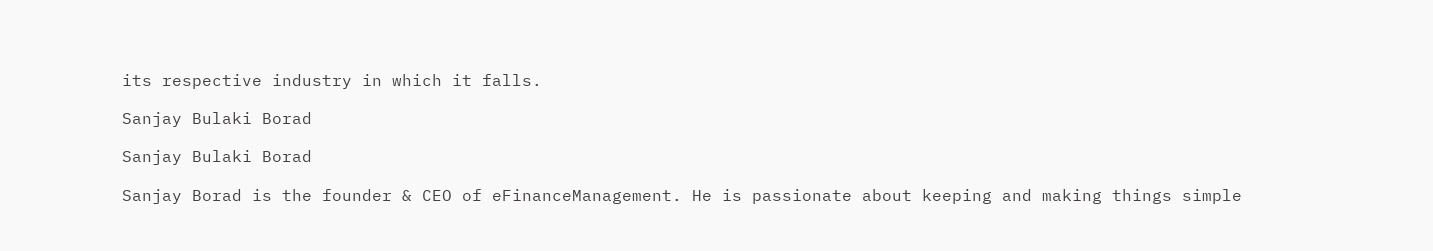its respective industry in which it falls.

Sanjay Bulaki Borad

Sanjay Bulaki Borad

Sanjay Borad is the founder & CEO of eFinanceManagement. He is passionate about keeping and making things simple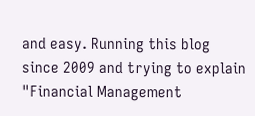and easy. Running this blog since 2009 and trying to explain "Financial Management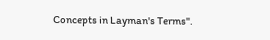Concepts in Layman's Terms".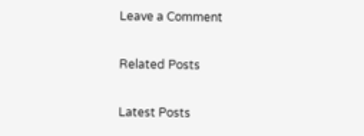Leave a Comment

Related Posts

Latest Posts